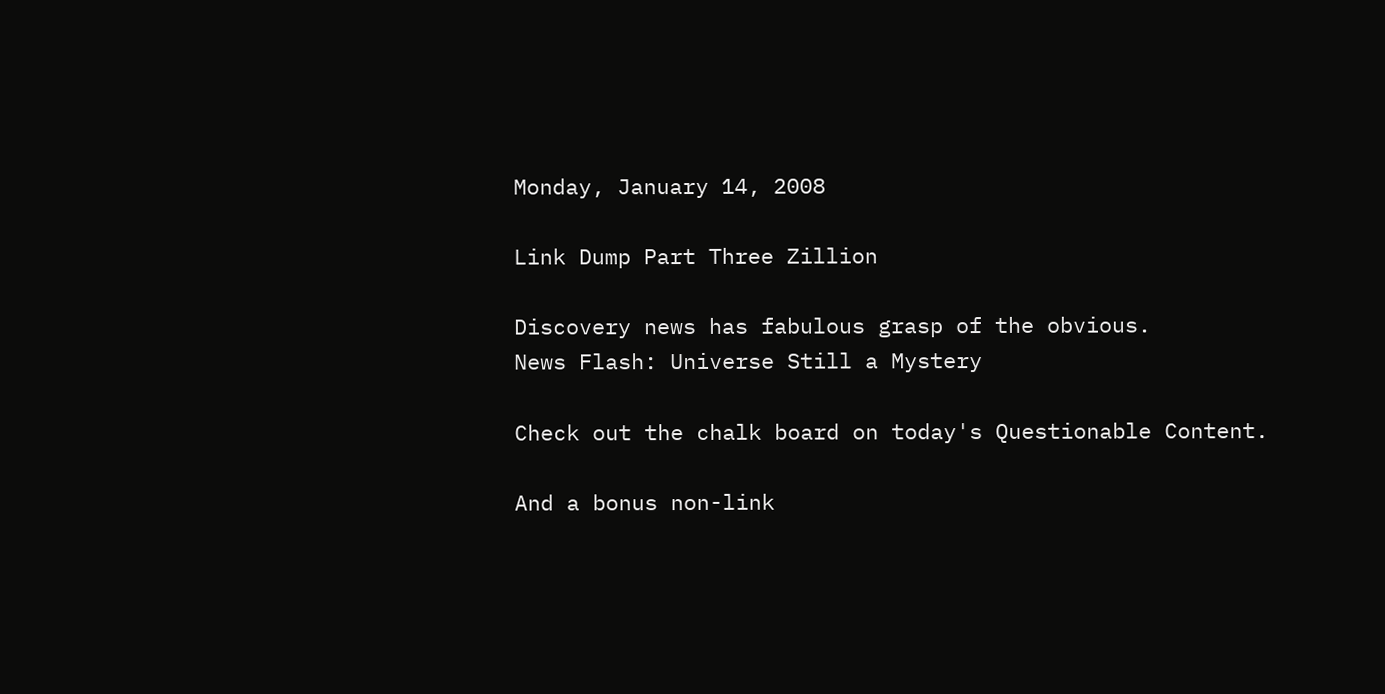Monday, January 14, 2008

Link Dump Part Three Zillion

Discovery news has fabulous grasp of the obvious.
News Flash: Universe Still a Mystery

Check out the chalk board on today's Questionable Content.

And a bonus non-link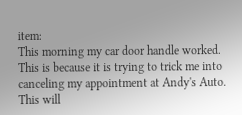item:
This morning my car door handle worked. This is because it is trying to trick me into canceling my appointment at Andy's Auto. This will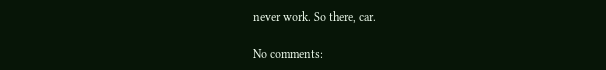never work. So there, car.

No comments: